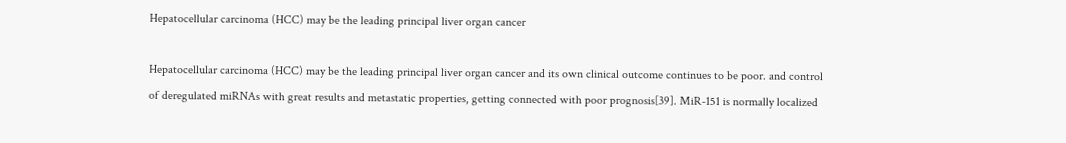Hepatocellular carcinoma (HCC) may be the leading principal liver organ cancer

Hepatocellular carcinoma (HCC) may be the leading principal liver organ cancer and its own clinical outcome continues to be poor. and control of deregulated miRNAs with great results and metastatic properties, getting connected with poor prognosis[39]. MiR-151 is normally localized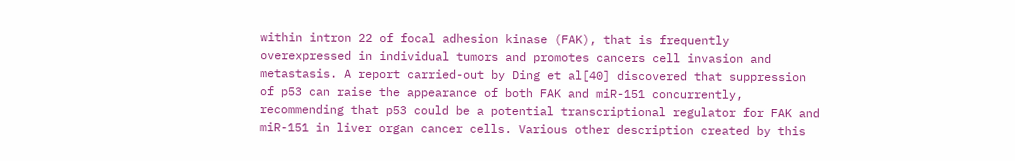within intron 22 of focal adhesion kinase (FAK), that is frequently overexpressed in individual tumors and promotes cancers cell invasion and metastasis. A report carried-out by Ding et al[40] discovered that suppression of p53 can raise the appearance of both FAK and miR-151 concurrently, recommending that p53 could be a potential transcriptional regulator for FAK and miR-151 in liver organ cancer cells. Various other description created by this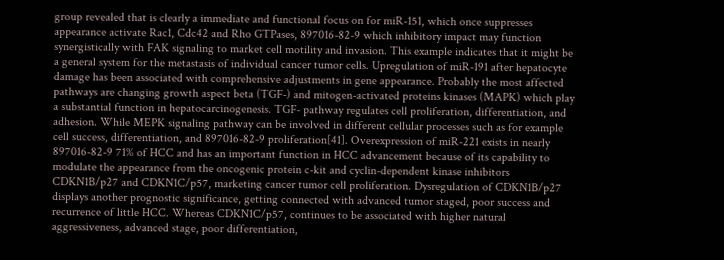group revealed that is clearly a immediate and functional focus on for miR-151, which once suppresses appearance activate Rac1, Cdc42 and Rho GTPases, 897016-82-9 which inhibitory impact may function synergistically with FAK signaling to market cell motility and invasion. This example indicates that it might be a general system for the metastasis of individual cancer tumor cells. Upregulation of miR-191 after hepatocyte damage has been associated with comprehensive adjustments in gene appearance. Probably the most affected pathways are changing growth aspect beta (TGF-) and mitogen-activated proteins kinases (MAPK) which play a substantial function in hepatocarcinogenesis. TGF- pathway regulates cell proliferation, differentiation, and adhesion. While MEPK signaling pathway can be involved in different cellular processes such as for example cell success, differentiation, and 897016-82-9 proliferation[41]. Overexpression of miR-221 exists in nearly 897016-82-9 71% of HCC and has an important function in HCC advancement because of its capability to modulate the appearance from the oncogenic protein c-kit and cyclin-dependent kinase inhibitors CDKN1B/p27 and CDKN1C/p57, marketing cancer tumor cell proliferation. Dysregulation of CDKN1B/p27 displays another prognostic significance, getting connected with advanced tumor staged, poor success and recurrence of little HCC. Whereas CDKN1C/p57, continues to be associated with higher natural aggressiveness, advanced stage, poor differentiation,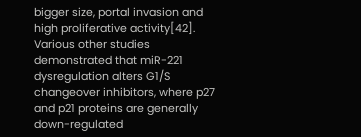bigger size, portal invasion and high proliferative activity[42]. Various other studies demonstrated that miR-221 dysregulation alters G1/S changeover inhibitors, where p27 and p21 proteins are generally down-regulated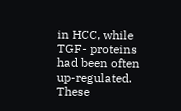in HCC, while TGF- proteins had been often up-regulated. These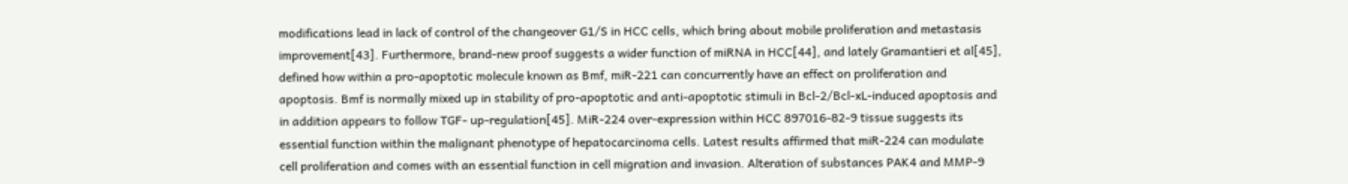modifications lead in lack of control of the changeover G1/S in HCC cells, which bring about mobile proliferation and metastasis improvement[43]. Furthermore, brand-new proof suggests a wider function of miRNA in HCC[44], and lately Gramantieri et al[45], defined how within a pro-apoptotic molecule known as Bmf, miR-221 can concurrently have an effect on proliferation and apoptosis. Bmf is normally mixed up in stability of pro-apoptotic and anti-apoptotic stimuli in Bcl-2/Bcl-xL-induced apoptosis and in addition appears to follow TGF- up-regulation[45]. MiR-224 over-expression within HCC 897016-82-9 tissue suggests its essential function within the malignant phenotype of hepatocarcinoma cells. Latest results affirmed that miR-224 can modulate cell proliferation and comes with an essential function in cell migration and invasion. Alteration of substances PAK4 and MMP-9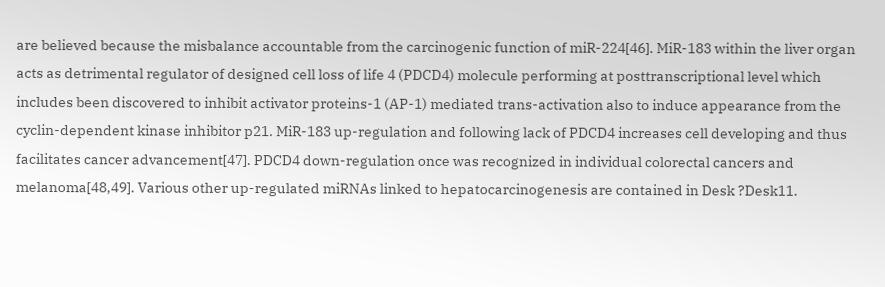are believed because the misbalance accountable from the carcinogenic function of miR-224[46]. MiR-183 within the liver organ acts as detrimental regulator of designed cell loss of life 4 (PDCD4) molecule performing at posttranscriptional level which includes been discovered to inhibit activator proteins-1 (AP-1) mediated trans-activation also to induce appearance from the cyclin-dependent kinase inhibitor p21. MiR-183 up-regulation and following lack of PDCD4 increases cell developing and thus facilitates cancer advancement[47]. PDCD4 down-regulation once was recognized in individual colorectal cancers and melanoma[48,49]. Various other up-regulated miRNAs linked to hepatocarcinogenesis are contained in Desk ?Desk11.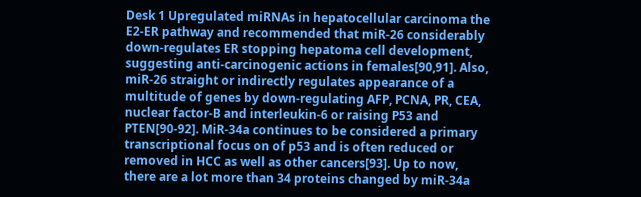Desk 1 Upregulated miRNAs in hepatocellular carcinoma the E2-ER pathway and recommended that miR-26 considerably down-regulates ER stopping hepatoma cell development, suggesting anti-carcinogenic actions in females[90,91]. Also, miR-26 straight or indirectly regulates appearance of a multitude of genes by down-regulating AFP, PCNA, PR, CEA, nuclear factor-B and interleukin-6 or raising P53 and PTEN[90-92]. MiR-34a continues to be considered a primary transcriptional focus on of p53 and is often reduced or removed in HCC as well as other cancers[93]. Up to now, there are a lot more than 34 proteins changed by miR-34a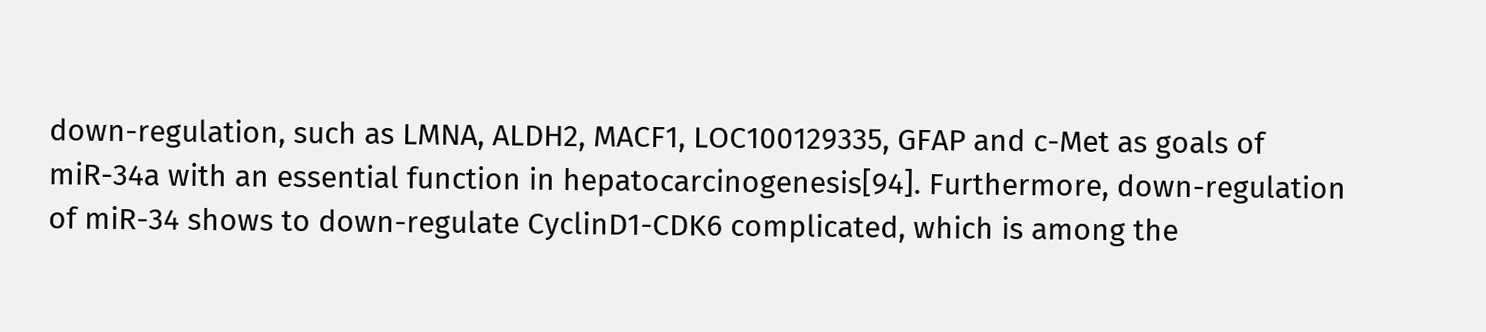down-regulation, such as LMNA, ALDH2, MACF1, LOC100129335, GFAP and c-Met as goals of miR-34a with an essential function in hepatocarcinogenesis[94]. Furthermore, down-regulation of miR-34 shows to down-regulate CyclinD1-CDK6 complicated, which is among the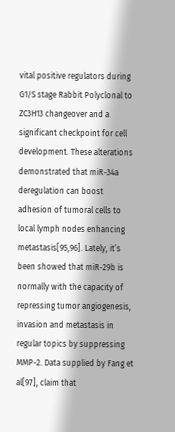vital positive regulators during G1/S stage Rabbit Polyclonal to ZC3H13 changeover and a significant checkpoint for cell development. These alterations demonstrated that miR-34a deregulation can boost adhesion of tumoral cells to local lymph nodes enhancing metastasis[95,96]. Lately, it’s been showed that miR-29b is normally with the capacity of repressing tumor angiogenesis, invasion and metastasis in regular topics by suppressing MMP-2. Data supplied by Fang et al[97], claim that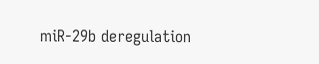miR-29b deregulation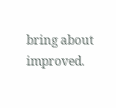bring about improved.